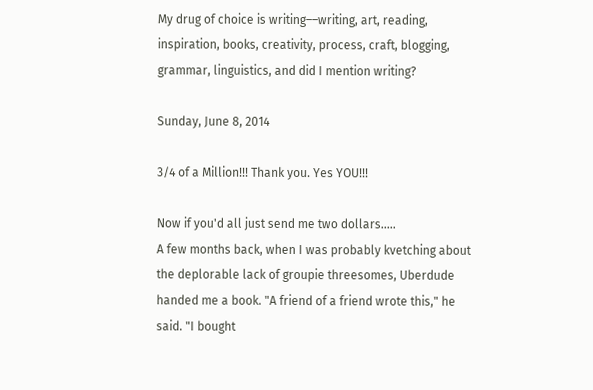My drug of choice is writing––writing, art, reading, inspiration, books, creativity, process, craft, blogging, grammar, linguistics, and did I mention writing?

Sunday, June 8, 2014

3/4 of a Million!!! Thank you. Yes YOU!!!

Now if you'd all just send me two dollars.....
A few months back, when I was probably kvetching about the deplorable lack of groupie threesomes, Uberdude handed me a book. "A friend of a friend wrote this," he said. "I bought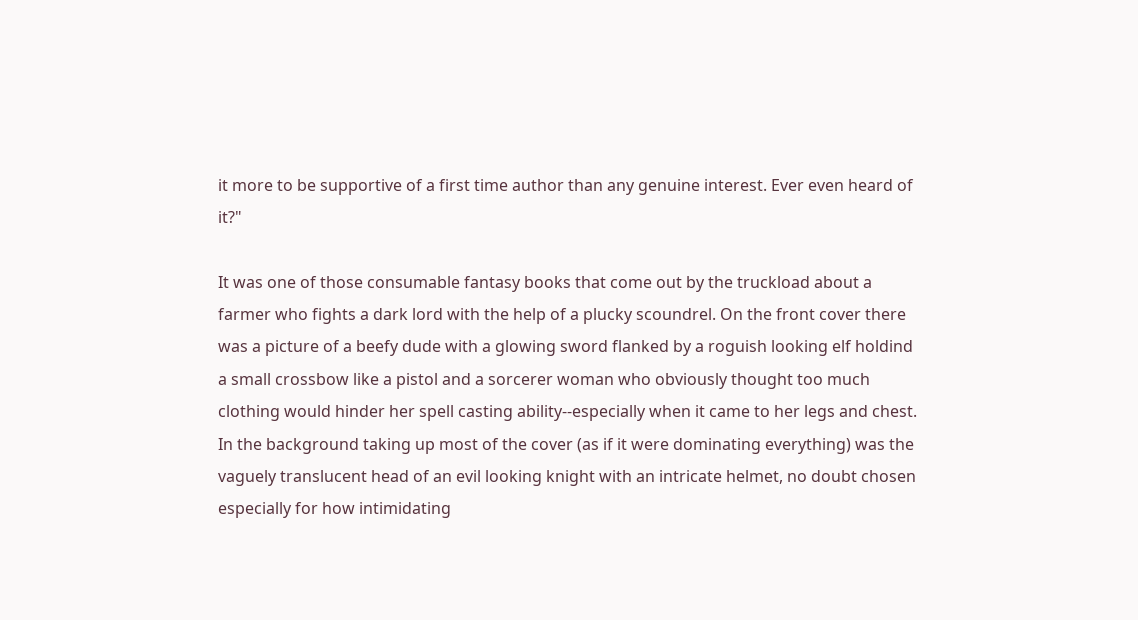it more to be supportive of a first time author than any genuine interest. Ever even heard of it?"

It was one of those consumable fantasy books that come out by the truckload about a farmer who fights a dark lord with the help of a plucky scoundrel. On the front cover there was a picture of a beefy dude with a glowing sword flanked by a roguish looking elf holdind a small crossbow like a pistol and a sorcerer woman who obviously thought too much clothing would hinder her spell casting ability--especially when it came to her legs and chest. In the background taking up most of the cover (as if it were dominating everything) was the vaguely translucent head of an evil looking knight with an intricate helmet, no doubt chosen especially for how intimidating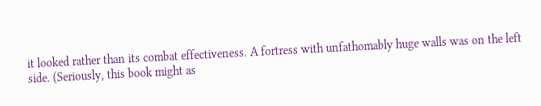it looked rather than its combat effectiveness. A fortress with unfathomably huge walls was on the left side. (Seriously, this book might as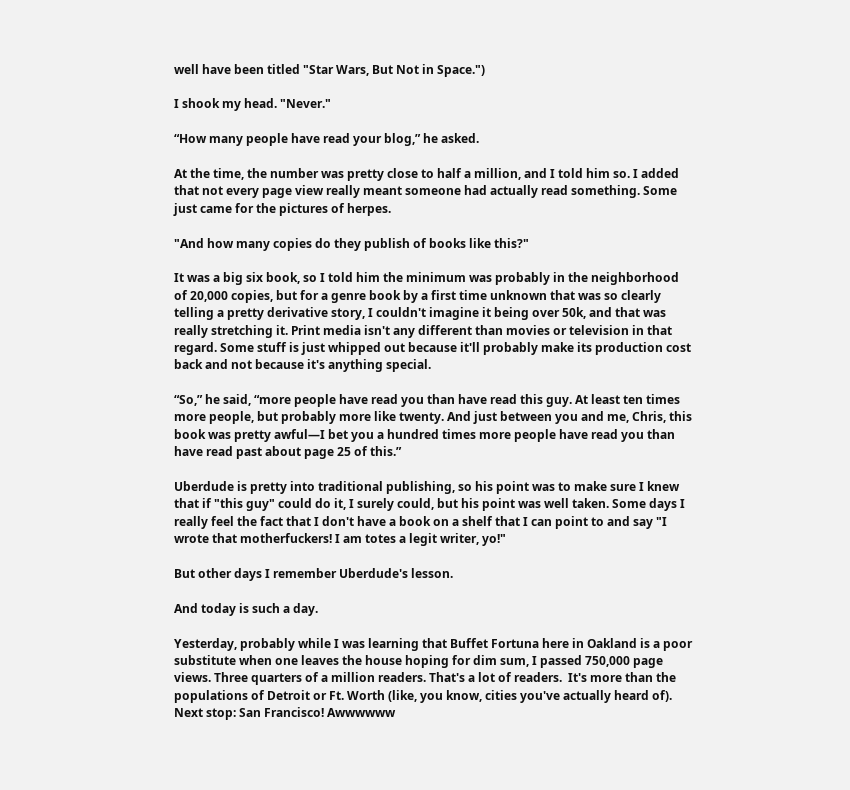well have been titled "Star Wars, But Not in Space.")

I shook my head. "Never."

“How many people have read your blog,” he asked.

At the time, the number was pretty close to half a million, and I told him so. I added that not every page view really meant someone had actually read something. Some just came for the pictures of herpes.

"And how many copies do they publish of books like this?"

It was a big six book, so I told him the minimum was probably in the neighborhood of 20,000 copies, but for a genre book by a first time unknown that was so clearly telling a pretty derivative story, I couldn't imagine it being over 50k, and that was really stretching it. Print media isn't any different than movies or television in that regard. Some stuff is just whipped out because it'll probably make its production cost back and not because it's anything special.

“So,” he said, “more people have read you than have read this guy. At least ten times more people, but probably more like twenty. And just between you and me, Chris, this book was pretty awful—I bet you a hundred times more people have read you than have read past about page 25 of this.”

Uberdude is pretty into traditional publishing, so his point was to make sure I knew that if "this guy" could do it, I surely could, but his point was well taken. Some days I really feel the fact that I don't have a book on a shelf that I can point to and say "I wrote that motherfuckers! I am totes a legit writer, yo!"

But other days I remember Uberdude's lesson.

And today is such a day.

Yesterday, probably while I was learning that Buffet Fortuna here in Oakland is a poor substitute when one leaves the house hoping for dim sum, I passed 750,000 page views. Three quarters of a million readers. That's a lot of readers.  It's more than the populations of Detroit or Ft. Worth (like, you know, cities you've actually heard of). Next stop: San Francisco! Awwwwww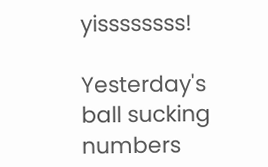yissssssss!

Yesterday's ball sucking numbers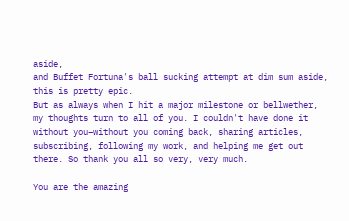aside,
and Buffet Fortuna's ball sucking attempt at dim sum aside,
this is pretty epic.
But as always when I hit a major milestone or bellwether, my thoughts turn to all of you. I couldn't have done it without you–without you coming back, sharing articles, subscribing, following my work, and helping me get out there. So thank you all so very, very much.

You are the amazing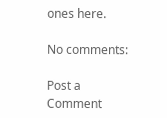ones here.

No comments:

Post a Comment